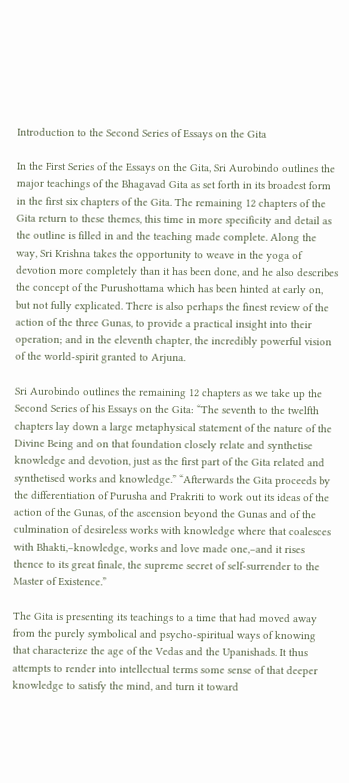Introduction to the Second Series of Essays on the Gita

In the First Series of the Essays on the Gita, Sri Aurobindo outlines the major teachings of the Bhagavad Gita as set forth in its broadest form in the first six chapters of the Gita. The remaining 12 chapters of the Gita return to these themes, this time in more specificity and detail as the outline is filled in and the teaching made complete. Along the way, Sri Krishna takes the opportunity to weave in the yoga of devotion more completely than it has been done, and he also describes the concept of the Purushottama which has been hinted at early on, but not fully explicated. There is also perhaps the finest review of the action of the three Gunas, to provide a practical insight into their operation; and in the eleventh chapter, the incredibly powerful vision of the world-spirit granted to Arjuna.

Sri Aurobindo outlines the remaining 12 chapters as we take up the Second Series of his Essays on the Gita: “The seventh to the twelfth chapters lay down a large metaphysical statement of the nature of the Divine Being and on that foundation closely relate and synthetise knowledge and devotion, just as the first part of the Gita related and synthetised works and knowledge.” “Afterwards the Gita proceeds by the differentiation of Purusha and Prakriti to work out its ideas of the action of the Gunas, of the ascension beyond the Gunas and of the culmination of desireless works with knowledge where that coalesces with Bhakti,–knowledge, works and love made one,–and it rises thence to its great finale, the supreme secret of self-surrender to the Master of Existence.”

The Gita is presenting its teachings to a time that had moved away from the purely symbolical and psycho-spiritual ways of knowing that characterize the age of the Vedas and the Upanishads. It thus attempts to render into intellectual terms some sense of that deeper knowledge to satisfy the mind, and turn it toward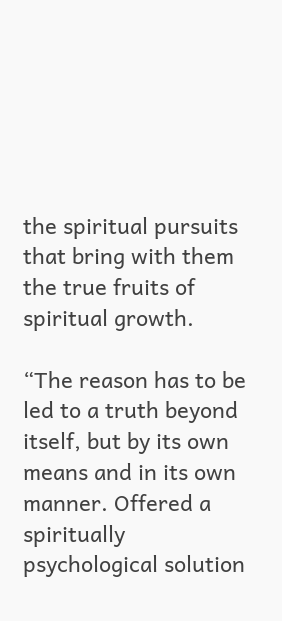the spiritual pursuits that bring with them the true fruits of spiritual growth.

“The reason has to be led to a truth beyond itself, but by its own means and in its own manner. Offered a spiritually psychological solution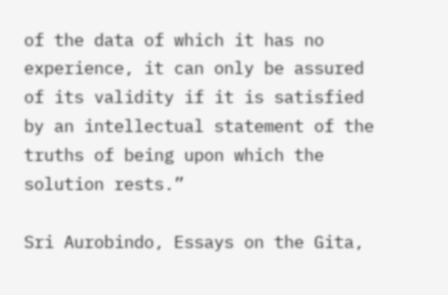of the data of which it has no experience, it can only be assured of its validity if it is satisfied by an intellectual statement of the truths of being upon which the solution rests.”

Sri Aurobindo, Essays on the Gita,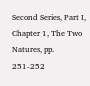Second Series, Part I, Chapter 1, The Two Natures, pp. 251-252